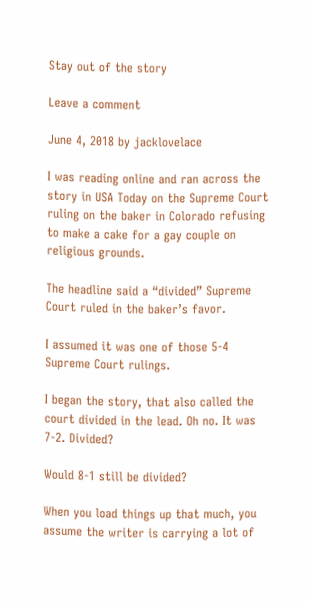Stay out of the story

Leave a comment

June 4, 2018 by jacklovelace

I was reading online and ran across the story in USA Today on the Supreme Court ruling on the baker in Colorado refusing to make a cake for a gay couple on religious grounds.

The headline said a “divided” Supreme Court ruled in the baker’s favor.

I assumed it was one of those 5-4 Supreme Court rulings.

I began the story, that also called the court divided in the lead. Oh no. It was 7-2. Divided?

Would 8-1 still be divided?

When you load things up that much, you assume the writer is carrying a lot of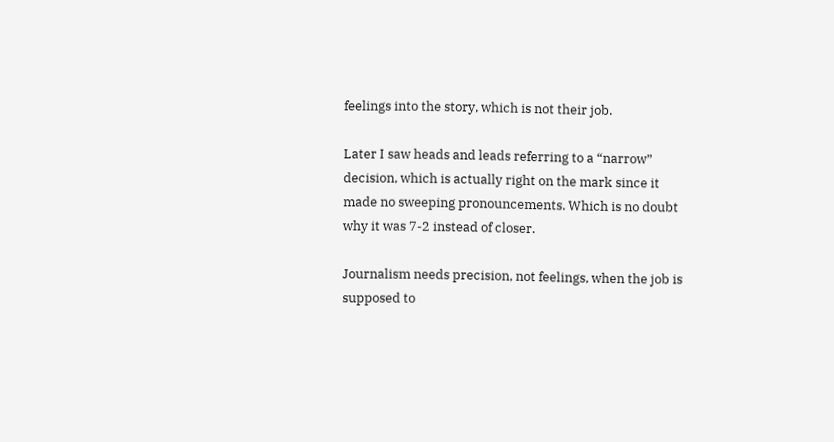feelings into the story, which is not their job.

Later I saw heads and leads referring to a “narrow” decision, which is actually right on the mark since it made no sweeping pronouncements. Which is no doubt why it was 7-2 instead of closer.

Journalism needs precision, not feelings, when the job is supposed to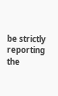be strictly reporting the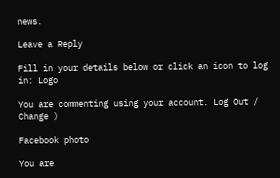news.

Leave a Reply

Fill in your details below or click an icon to log in: Logo

You are commenting using your account. Log Out /  Change )

Facebook photo

You are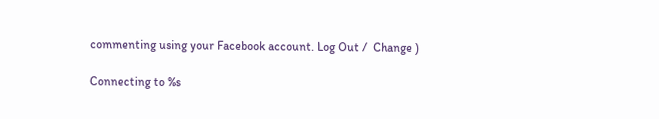commenting using your Facebook account. Log Out /  Change )

Connecting to %s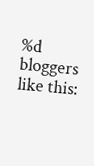%d bloggers like this: